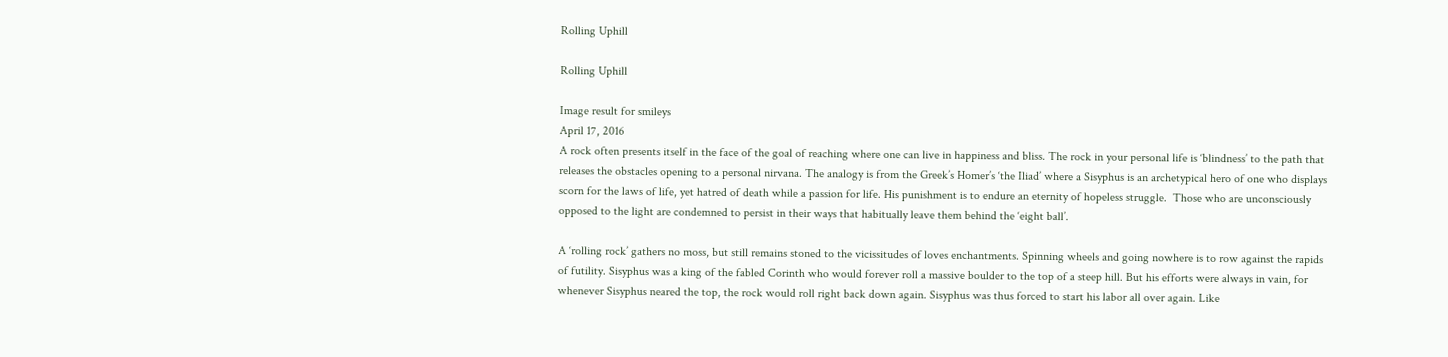Rolling Uphill

Rolling Uphill

Image result for smileys
April 17, 2016
A rock often presents itself in the face of the goal of reaching where one can live in happiness and bliss. The rock in your personal life is ‘blindness’ to the path that releases the obstacles opening to a personal nirvana. The analogy is from the Greek’s Homer’s ‘the Iliad’ where a Sisyphus is an archetypical hero of one who displays scorn for the laws of life, yet hatred of death while a passion for life. His punishment is to endure an eternity of hopeless struggle.  Those who are unconsciously  opposed to the light are condemned to persist in their ways that habitually leave them behind the ‘eight ball’.

A ‘rolling rock’ gathers no moss, but still remains stoned to the vicissitudes of loves enchantments. Spinning wheels and going nowhere is to row against the rapids of futility. Sisyphus was a king of the fabled Corinth who would forever roll a massive boulder to the top of a steep hill. But his efforts were always in vain, for whenever Sisyphus neared the top, the rock would roll right back down again. Sisyphus was thus forced to start his labor all over again. Like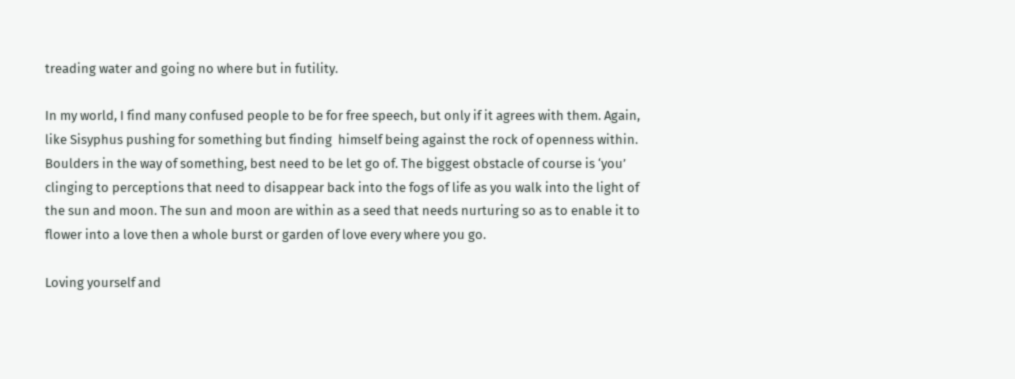treading water and going no where but in futility.

In my world, I find many confused people to be for free speech, but only if it agrees with them. Again, like Sisyphus pushing for something but finding  himself being against the rock of openness within. Boulders in the way of something, best need to be let go of. The biggest obstacle of course is ‘you’ clinging to perceptions that need to disappear back into the fogs of life as you walk into the light of the sun and moon. The sun and moon are within as a seed that needs nurturing so as to enable it to flower into a love then a whole burst or garden of love every where you go.

Loving yourself and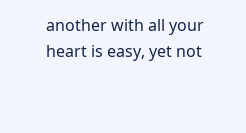another with all your heart is easy, yet not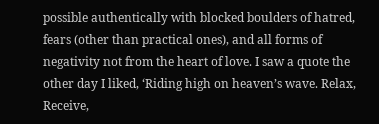possible authentically with blocked boulders of hatred, fears (other than practical ones), and all forms of negativity not from the heart of love. I saw a quote the other day I liked, ‘Riding high on heaven’s wave. Relax, Receive,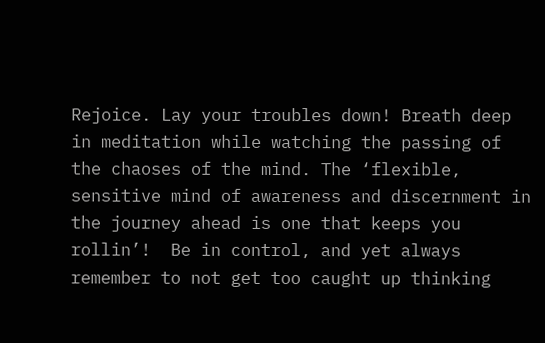Rejoice. Lay your troubles down! Breath deep in meditation while watching the passing of the chaoses of the mind. The ‘flexible, sensitive mind of awareness and discernment in the journey ahead is one that keeps you rollin’!  Be in control, and yet always remember to not get too caught up thinking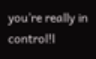you’re really in control!l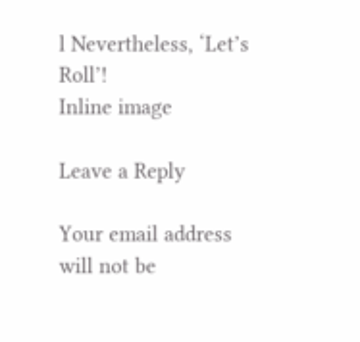l Nevertheless, ‘Let’s Roll’!
Inline image

Leave a Reply

Your email address will not be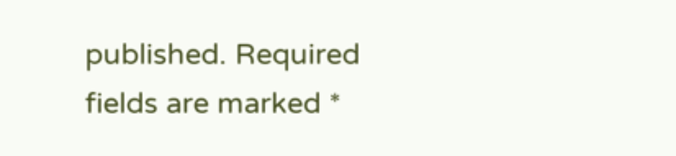published. Required fields are marked *